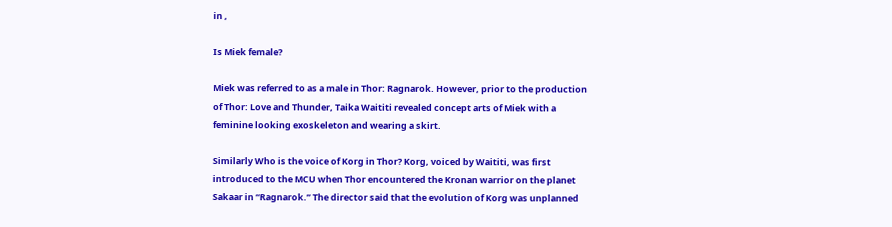in ,

Is Miek female?

Miek was referred to as a male in Thor: Ragnarok. However, prior to the production of Thor: Love and Thunder, Taika Waititi revealed concept arts of Miek with a feminine looking exoskeleton and wearing a skirt.

Similarly Who is the voice of Korg in Thor? Korg, voiced by Waititi, was first introduced to the MCU when Thor encountered the Kronan warrior on the planet Sakaar in “Ragnarok.” The director said that the evolution of Korg was unplanned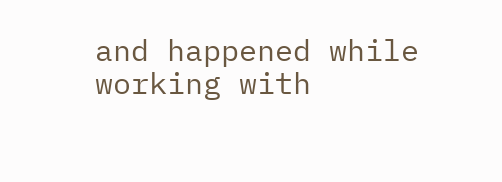and happened while working with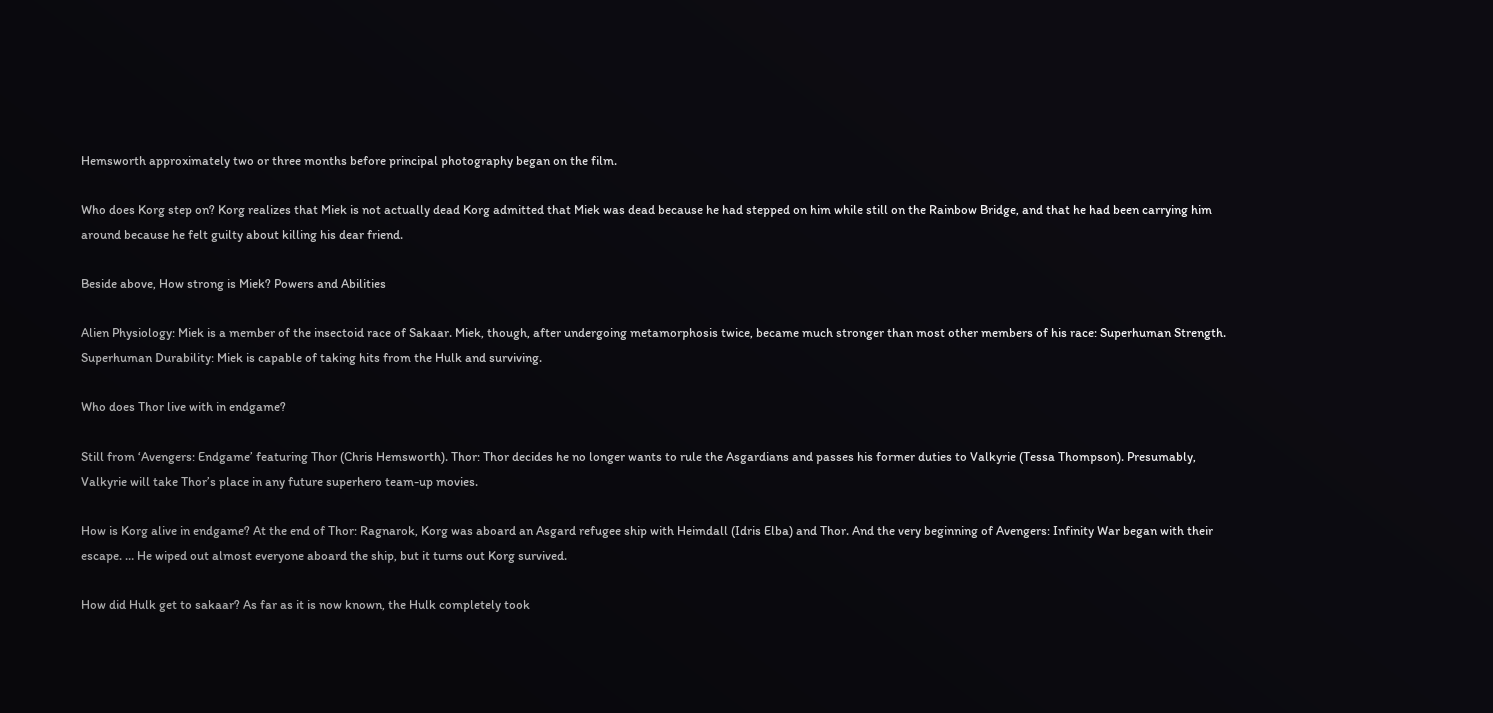Hemsworth approximately two or three months before principal photography began on the film.

Who does Korg step on? Korg realizes that Miek is not actually dead Korg admitted that Miek was dead because he had stepped on him while still on the Rainbow Bridge, and that he had been carrying him around because he felt guilty about killing his dear friend.

Beside above, How strong is Miek? Powers and Abilities

Alien Physiology: Miek is a member of the insectoid race of Sakaar. Miek, though, after undergoing metamorphosis twice, became much stronger than most other members of his race: Superhuman Strength. Superhuman Durability: Miek is capable of taking hits from the Hulk and surviving.

Who does Thor live with in endgame?

Still from ‘Avengers: Endgame’ featuring Thor (Chris Hemsworth). Thor: Thor decides he no longer wants to rule the Asgardians and passes his former duties to Valkyrie (Tessa Thompson). Presumably, Valkyrie will take Thor’s place in any future superhero team-up movies.

How is Korg alive in endgame? At the end of Thor: Ragnarok, Korg was aboard an Asgard refugee ship with Heimdall (Idris Elba) and Thor. And the very beginning of Avengers: Infinity War began with their escape. … He wiped out almost everyone aboard the ship, but it turns out Korg survived.

How did Hulk get to sakaar? As far as it is now known, the Hulk completely took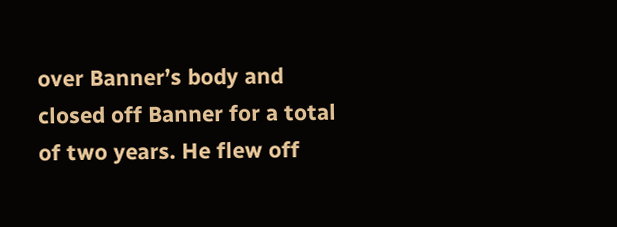over Banner’s body and closed off Banner for a total of two years. He flew off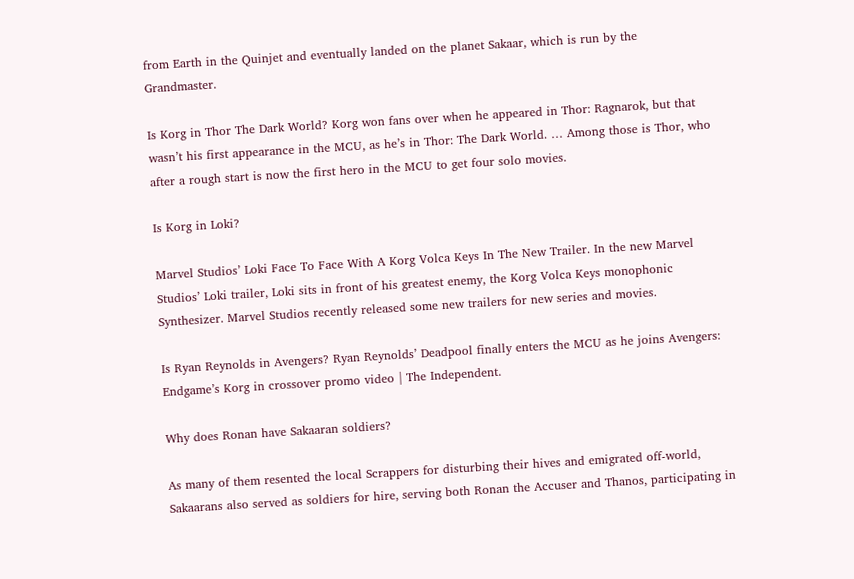from Earth in the Quinjet and eventually landed on the planet Sakaar, which is run by the Grandmaster.

Is Korg in Thor The Dark World? Korg won fans over when he appeared in Thor: Ragnarok, but that wasn’t his first appearance in the MCU, as he’s in Thor: The Dark World. … Among those is Thor, who after a rough start is now the first hero in the MCU to get four solo movies.

Is Korg in Loki?

Marvel Studios’ Loki Face To Face With A Korg Volca Keys In The New Trailer. In the new Marvel Studios’ Loki trailer, Loki sits in front of his greatest enemy, the Korg Volca Keys monophonic Synthesizer. Marvel Studios recently released some new trailers for new series and movies.

Is Ryan Reynolds in Avengers? Ryan Reynolds’ Deadpool finally enters the MCU as he joins Avengers: Endgame’s Korg in crossover promo video | The Independent.

Why does Ronan have Sakaaran soldiers?

As many of them resented the local Scrappers for disturbing their hives and emigrated off-world, Sakaarans also served as soldiers for hire, serving both Ronan the Accuser and Thanos, participating in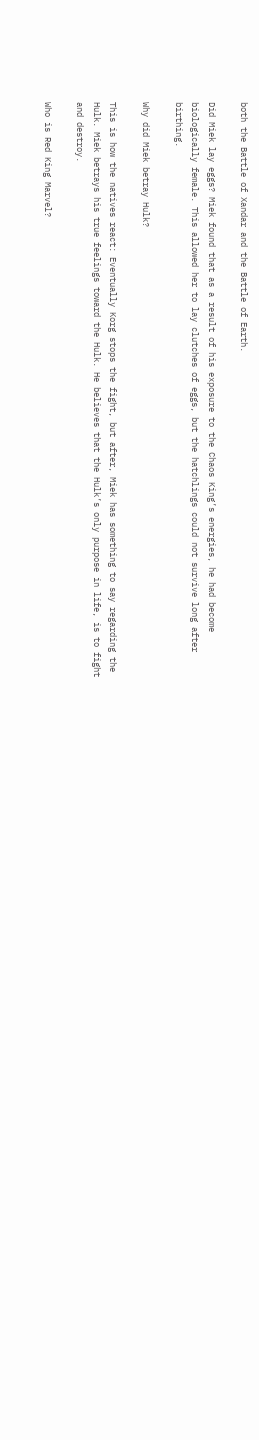both the Battle of Xandar and the Battle of Earth.

Did Miek lay eggs? Miek found that as a result of his exposure to the Chaos King’s energies, he had become biologically female. This allowed her to lay clutches of eggs, but the hatchlings could not survive long after birthing.

Why did Miek betray Hulk?

This is how the natives react: Eventually Korg stops the fight, but after, Miek has something to say regarding the Hulk. Miek betrays his true feelings toward the Hulk. He believes that the Hulk’s only purpose in life, is to fight and destroy.

Who is Red King Marvel?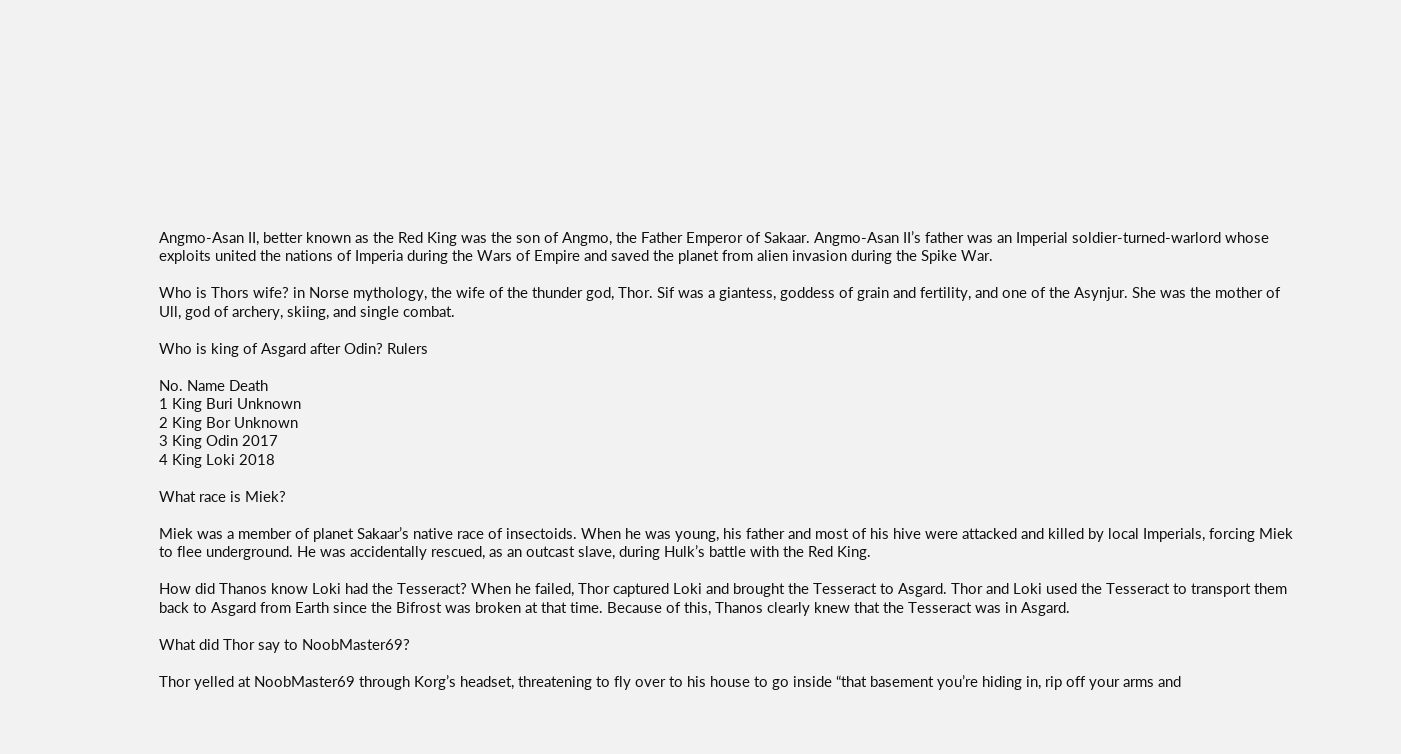Angmo-Asan II, better known as the Red King was the son of Angmo, the Father Emperor of Sakaar. Angmo-Asan II’s father was an Imperial soldier-turned-warlord whose exploits united the nations of Imperia during the Wars of Empire and saved the planet from alien invasion during the Spike War.

Who is Thors wife? in Norse mythology, the wife of the thunder god, Thor. Sif was a giantess, goddess of grain and fertility, and one of the Asynjur. She was the mother of Ull, god of archery, skiing, and single combat.

Who is king of Asgard after Odin? Rulers

No. Name Death
1 King Buri Unknown
2 King Bor Unknown
3 King Odin 2017
4 King Loki 2018

What race is Miek?

Miek was a member of planet Sakaar’s native race of insectoids. When he was young, his father and most of his hive were attacked and killed by local Imperials, forcing Miek to flee underground. He was accidentally rescued, as an outcast slave, during Hulk’s battle with the Red King.

How did Thanos know Loki had the Tesseract? When he failed, Thor captured Loki and brought the Tesseract to Asgard. Thor and Loki used the Tesseract to transport them back to Asgard from Earth since the Bifrost was broken at that time. Because of this, Thanos clearly knew that the Tesseract was in Asgard.

What did Thor say to NoobMaster69?

Thor yelled at NoobMaster69 through Korg’s headset, threatening to fly over to his house to go inside “that basement you’re hiding in, rip off your arms and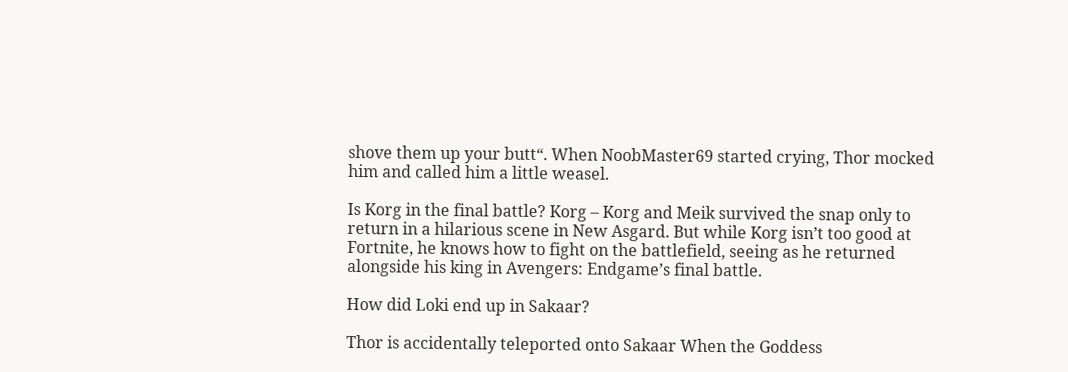shove them up your butt“. When NoobMaster69 started crying, Thor mocked him and called him a little weasel.

Is Korg in the final battle? Korg – Korg and Meik survived the snap only to return in a hilarious scene in New Asgard. But while Korg isn’t too good at Fortnite, he knows how to fight on the battlefield, seeing as he returned alongside his king in Avengers: Endgame’s final battle.

How did Loki end up in Sakaar?

Thor is accidentally teleported onto Sakaar When the Goddess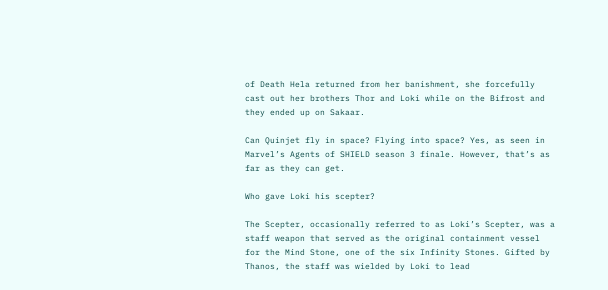of Death Hela returned from her banishment, she forcefully cast out her brothers Thor and Loki while on the Bifrost and they ended up on Sakaar.

Can Quinjet fly in space? Flying into space? Yes, as seen in Marvel’s Agents of SHIELD season 3 finale. However, that’s as far as they can get.

Who gave Loki his scepter?

The Scepter, occasionally referred to as Loki’s Scepter, was a staff weapon that served as the original containment vessel for the Mind Stone, one of the six Infinity Stones. Gifted by Thanos, the staff was wielded by Loki to lead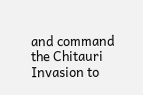and command the Chitauri Invasion to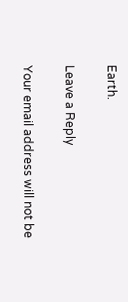Earth.

Leave a Reply

Your email address will not be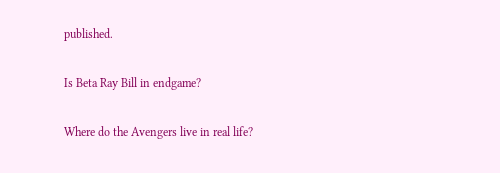published.

Is Beta Ray Bill in endgame?

Where do the Avengers live in real life?